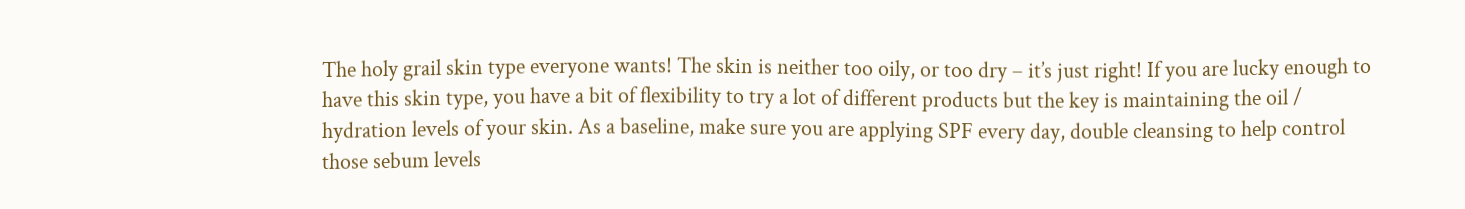The holy grail skin type everyone wants! The skin is neither too oily, or too dry – it’s just right! If you are lucky enough to have this skin type, you have a bit of flexibility to try a lot of different products but the key is maintaining the oil / hydration levels of your skin. As a baseline, make sure you are applying SPF every day, double cleansing to help control those sebum levels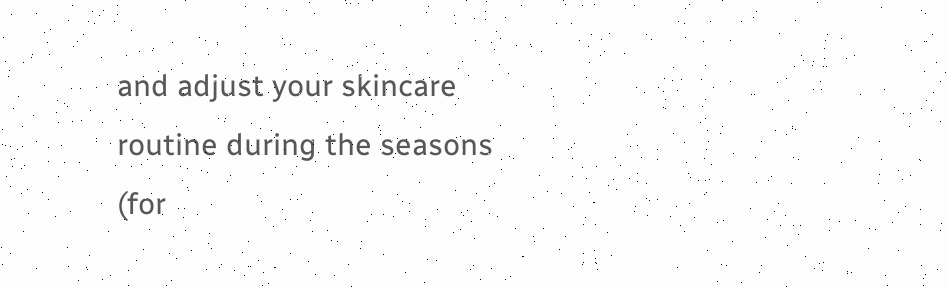and adjust your skincare routine during the seasons (for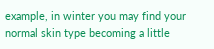example, in winter you may find your normal skin type becoming a little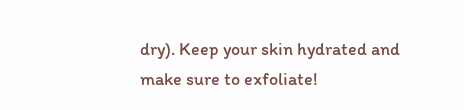dry). Keep your skin hydrated and make sure to exfoliate!